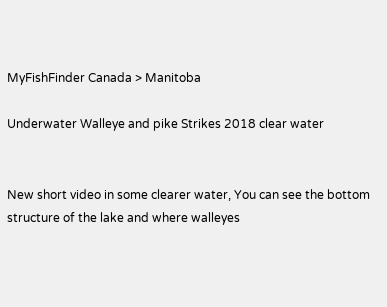MyFishFinder Canada > Manitoba

Underwater Walleye and pike Strikes 2018 clear water


New short video in some clearer water, You can see the bottom structure of the lake and where walleyes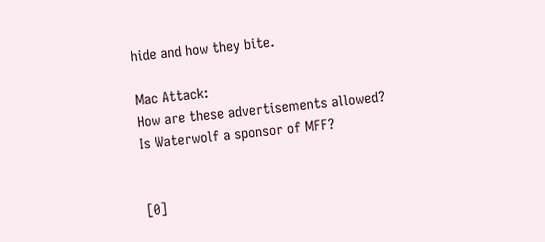hide and how they bite.

Mac Attack:
How are these advertisements allowed?
Is Waterwolf a sponsor of MFF?


[0]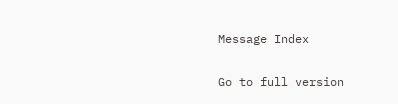Message Index

Go to full version